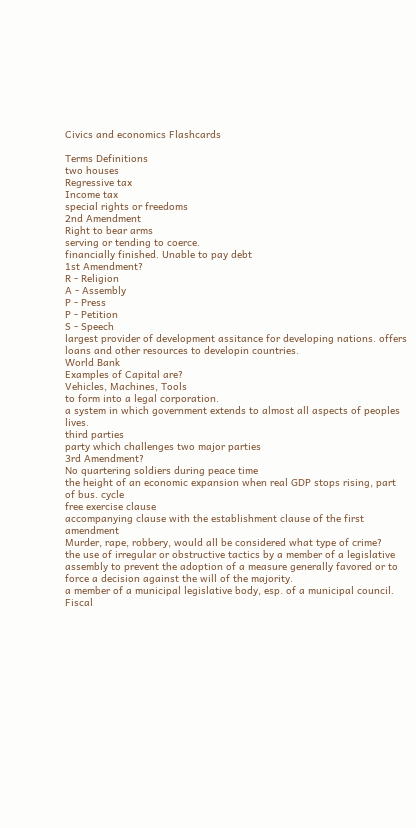Civics and economics Flashcards

Terms Definitions
two houses
Regressive tax
Income tax
special rights or freedoms
2nd Amendment
Right to bear arms
serving or tending to coerce.
financially finished. Unable to pay debt
1st Amendment?
R - Religion
A - Assembly
P - Press
P - Petition
S - Speech
largest provider of development assitance for developing nations. offers loans and other resources to developin countries.
World Bank
Examples of Capital are?
Vehicles, Machines, Tools
to form into a legal corporation.
a system in which government extends to almost all aspects of peoples lives.
third parties
party which challenges two major parties
3rd Amendment?
No quartering soldiers during peace time
the height of an economic expansion when real GDP stops rising, part of bus. cycle
free exercise clause
accompanying clause with the establishment clause of the first amendment
Murder, rape, robbery, would all be considered what type of crime?
the use of irregular or obstructive tactics by a member of a legislative assembly to prevent the adoption of a measure generally favored or to force a decision against the will of the majority.
a member of a municipal legislative body, esp. of a municipal council.
Fiscal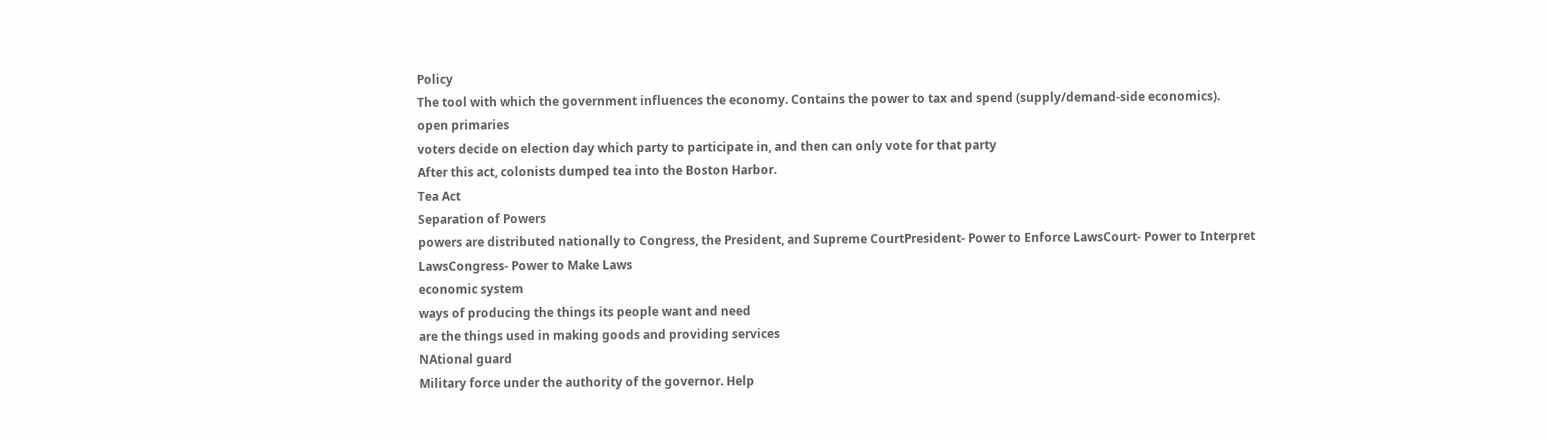Policy
The tool with which the government influences the economy. Contains the power to tax and spend (supply/demand-side economics).
open primaries
voters decide on election day which party to participate in, and then can only vote for that party
After this act, colonists dumped tea into the Boston Harbor.
Tea Act
Separation of Powers
powers are distributed nationally to Congress, the President, and Supreme CourtPresident- Power to Enforce LawsCourt- Power to Interpret LawsCongress- Power to Make Laws
economic system
ways of producing the things its people want and need
are the things used in making goods and providing services
NAtional guard
Military force under the authority of the governor. Help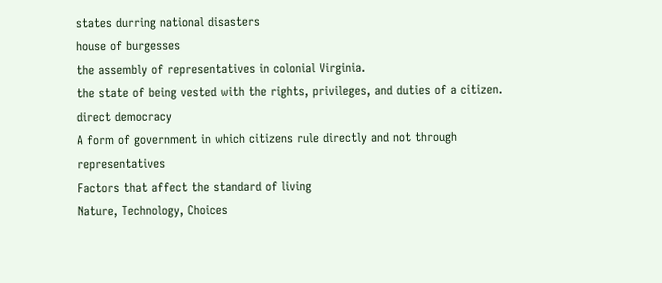states durring national disasters
house of burgesses
the assembly of representatives in colonial Virginia.
the state of being vested with the rights, privileges, and duties of a citizen.
direct democracy
A form of government in which citizens rule directly and not through representatives
Factors that affect the standard of living
Nature, Technology, Choices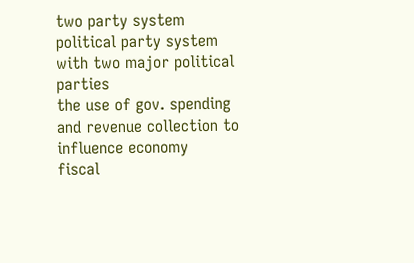two party system
political party system with two major political parties
the use of gov. spending and revenue collection to influence economy
fiscal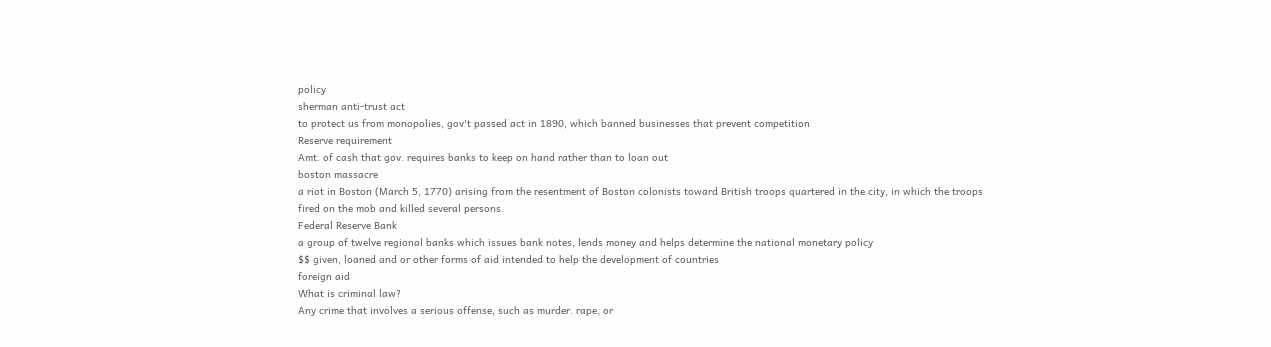policy
sherman anti-trust act
to protect us from monopolies, gov't passed act in 1890, which banned businesses that prevent competition
Reserve requirement
Amt. of cash that gov. requires banks to keep on hand rather than to loan out
boston massacre
a riot in Boston (March 5, 1770) arising from the resentment of Boston colonists toward British troops quartered in the city, in which the troops fired on the mob and killed several persons.
Federal Reserve Bank
a group of twelve regional banks which issues bank notes, lends money and helps determine the national monetary policy
$$ given, loaned and or other forms of aid intended to help the development of countries
foreign aid
What is criminal law?
Any crime that involves a serious offense, such as murder. rape, or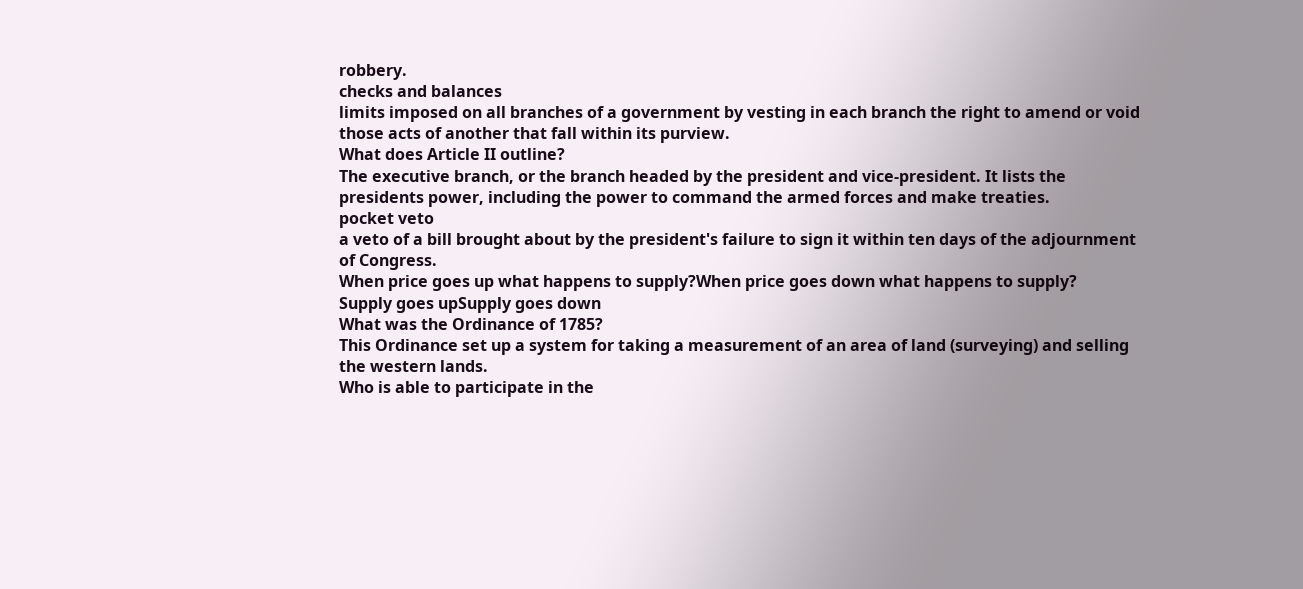robbery.
checks and balances
limits imposed on all branches of a government by vesting in each branch the right to amend or void those acts of another that fall within its purview.
What does Article II outline?
The executive branch, or the branch headed by the president and vice-president. It lists the presidents power, including the power to command the armed forces and make treaties.
pocket veto
a veto of a bill brought about by the president's failure to sign it within ten days of the adjournment of Congress.
When price goes up what happens to supply?When price goes down what happens to supply?
Supply goes upSupply goes down
What was the Ordinance of 1785?
This Ordinance set up a system for taking a measurement of an area of land (surveying) and selling the western lands.
Who is able to participate in the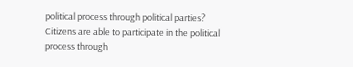political process through political parties?
Citizens are able to participate in the political process through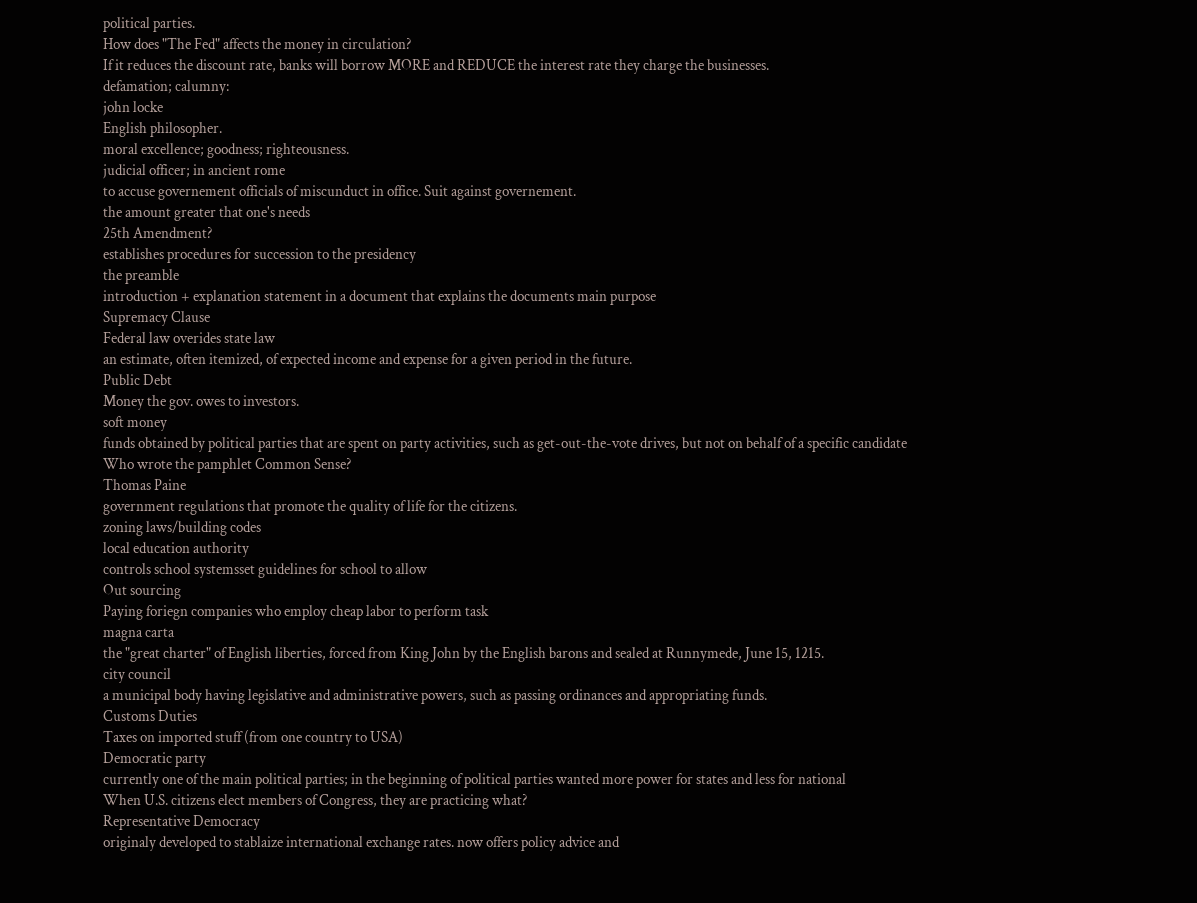political parties.
How does "The Fed" affects the money in circulation?
If it reduces the discount rate, banks will borrow MORE and REDUCE the interest rate they charge the businesses.
defamation; calumny:
john locke
English philosopher.
moral excellence; goodness; righteousness.
judicial officer; in ancient rome
to accuse governement officials of miscunduct in office. Suit against governement.
the amount greater that one's needs
25th Amendment?
establishes procedures for succession to the presidency
the preamble
introduction + explanation statement in a document that explains the documents main purpose
Supremacy Clause
Federal law overides state law
an estimate, often itemized, of expected income and expense for a given period in the future.
Public Debt
Money the gov. owes to investors.
soft money
funds obtained by political parties that are spent on party activities, such as get-out-the-vote drives, but not on behalf of a specific candidate
Who wrote the pamphlet Common Sense?
Thomas Paine
government regulations that promote the quality of life for the citizens.
zoning laws/building codes
local education authority
controls school systemsset guidelines for school to allow
Out sourcing
Paying foriegn companies who employ cheap labor to perform task
magna carta
the "great charter" of English liberties, forced from King John by the English barons and sealed at Runnymede, June 15, 1215.
city council
a municipal body having legislative and administrative powers, such as passing ordinances and appropriating funds.
Customs Duties
Taxes on imported stuff (from one country to USA)
Democratic party
currently one of the main political parties; in the beginning of political parties wanted more power for states and less for national
When U.S. citizens elect members of Congress, they are practicing what?
Representative Democracy
originaly developed to stablaize international exchange rates. now offers policy advice and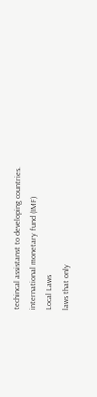techincal assistanst to developing countries.
international monetary fund (IMF)
Local Laws
laws that only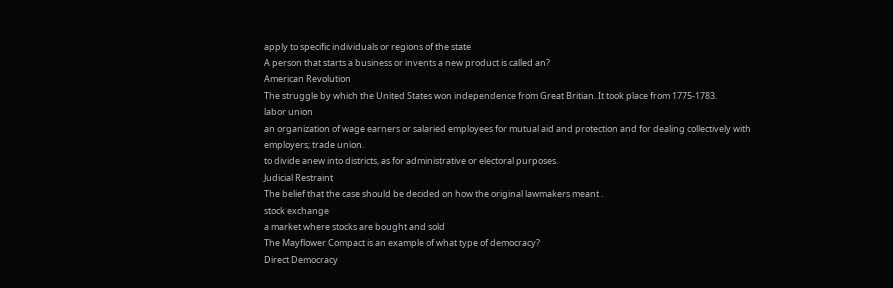apply to specific individuals or regions of the state
A person that starts a business or invents a new product is called an?
American Revolution
The struggle by which the United States won independence from Great Britian. It took place from 1775-1783.
labor union
an organization of wage earners or salaried employees for mutual aid and protection and for dealing collectively with employers; trade union.
to divide anew into districts, as for administrative or electoral purposes.
Judicial Restraint
The belief that the case should be decided on how the original lawmakers meant .
stock exchange
a market where stocks are bought and sold
The Mayflower Compact is an example of what type of democracy?
Direct Democracy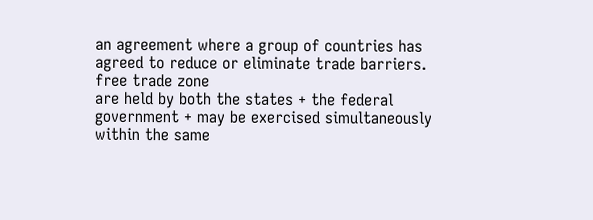an agreement where a group of countries has agreed to reduce or eliminate trade barriers.
free trade zone
are held by both the states + the federal government + may be exercised simultaneously within the same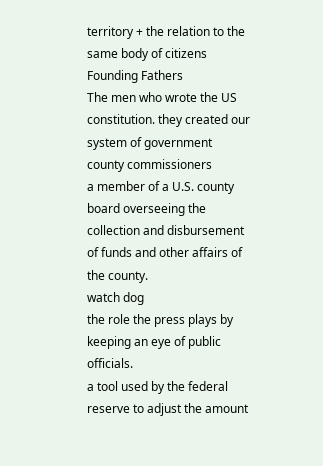territory + the relation to the same body of citizens
Founding Fathers
The men who wrote the US constitution. they created our system of government
county commissioners
a member of a U.S. county board overseeing the collection and disbursement of funds and other affairs of the county.
watch dog
the role the press plays by keeping an eye of public officials.
a tool used by the federal reserve to adjust the amount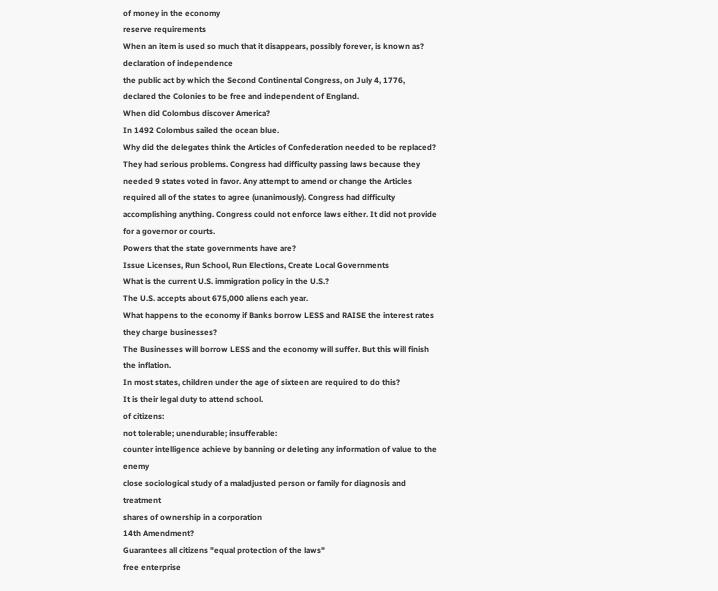of money in the economy
reserve requirements
When an item is used so much that it disappears, possibly forever, is known as?
declaration of independence
the public act by which the Second Continental Congress, on July 4, 1776, declared the Colonies to be free and independent of England.
When did Colombus discover America?
In 1492 Colombus sailed the ocean blue.
Why did the delegates think the Articles of Confederation needed to be replaced?
They had serious problems. Congress had difficulty passing laws because they needed 9 states voted in favor. Any attempt to amend or change the Articles required all of the states to agree (unanimously). Congress had difficulty accomplishing anything. Congress could not enforce laws either. It did not provide for a governor or courts.
Powers that the state governments have are?
Issue Licenses, Run School, Run Elections, Create Local Governments
What is the current U.S. immigration policy in the U.S.?
The U.S. accepts about 675,000 aliens each year.
What happens to the economy if Banks borrow LESS and RAISE the interest rates they charge businesses?
The Businesses will borrow LESS and the economy will suffer. But this will finish the inflation.
In most states, children under the age of sixteen are required to do this?
It is their legal duty to attend school.
of citizens:
not tolerable; unendurable; insufferable:
counter intelligence achieve by banning or deleting any information of value to the enemy
close sociological study of a maladjusted person or family for diagnosis and treatment
shares of ownership in a corporation
14th Amendment?
Guarantees all citizens "equal protection of the laws"
free enterprise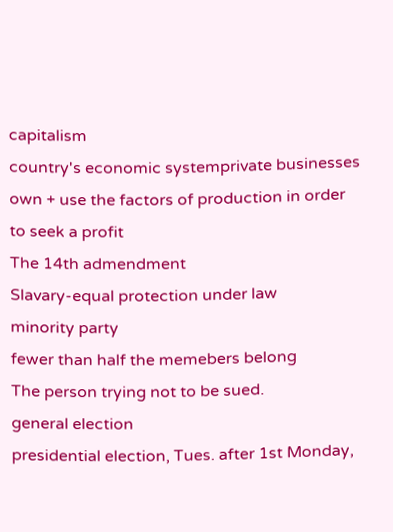capitalism
country's economic systemprivate businesses own + use the factors of production in order to seek a profit
The 14th admendment
Slavary-equal protection under law
minority party
fewer than half the memebers belong
The person trying not to be sued.
general election
presidential election, Tues. after 1st Monday,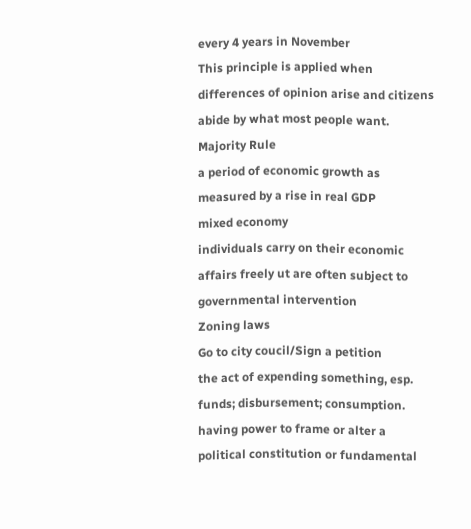every 4 years in November
This principle is applied when differences of opinion arise and citizens abide by what most people want.
Majority Rule
a period of economic growth as measured by a rise in real GDP
mixed economy
individuals carry on their economic affairs freely ut are often subject to governmental intervention
Zoning laws
Go to city coucil/Sign a petition
the act of expending something, esp. funds; disbursement; consumption.
having power to frame or alter a political constitution or fundamental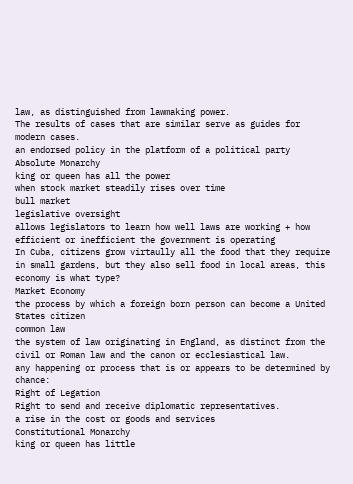law, as distinguished from lawmaking power.
The results of cases that are similar serve as guides for modern cases.
an endorsed policy in the platform of a political party
Absolute Monarchy
king or queen has all the power
when stock market steadily rises over time
bull market
legislative oversight
allows legislators to learn how well laws are working + how efficient or inefficient the government is operating
In Cuba, citizens grow virtaully all the food that they require in small gardens, but they also sell food in local areas, this economy is what type?
Market Economy
the process by which a foreign born person can become a United States citizen
common law
the system of law originating in England, as distinct from the civil or Roman law and the canon or ecclesiastical law.
any happening or process that is or appears to be determined by chance:
Right of Legation
Right to send and receive diplomatic representatives.
a rise in the cost or goods and services
Constitutional Monarchy
king or queen has little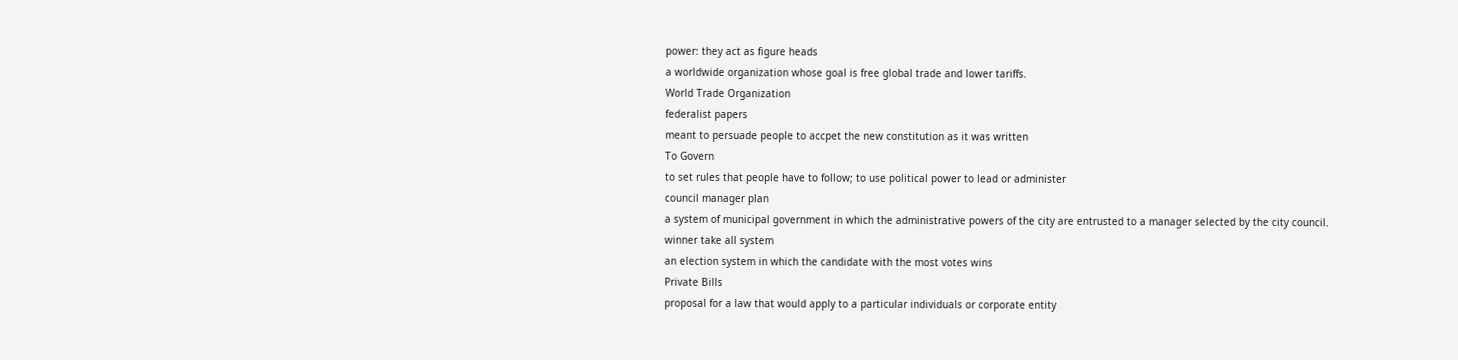power: they act as figure heads
a worldwide organization whose goal is free global trade and lower tariffs.
World Trade Organization
federalist papers
meant to persuade people to accpet the new constitution as it was written
To Govern
to set rules that people have to follow; to use political power to lead or administer
council manager plan
a system of municipal government in which the administrative powers of the city are entrusted to a manager selected by the city council.
winner take all system
an election system in which the candidate with the most votes wins
Private Bills
proposal for a law that would apply to a particular individuals or corporate entity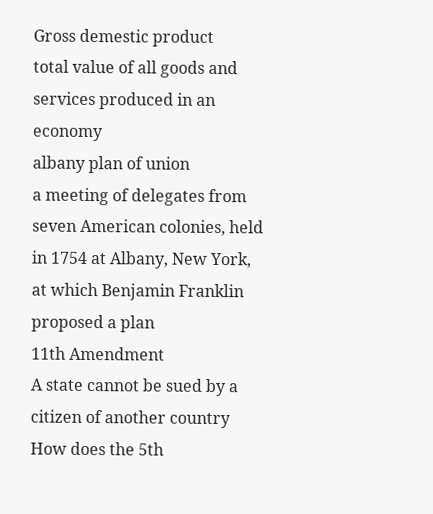Gross demestic product
total value of all goods and services produced in an economy
albany plan of union
a meeting of delegates from seven American colonies, held in 1754 at Albany, New York, at which Benjamin Franklin proposed a plan
11th Amendment
A state cannot be sued by a citizen of another country
How does the 5th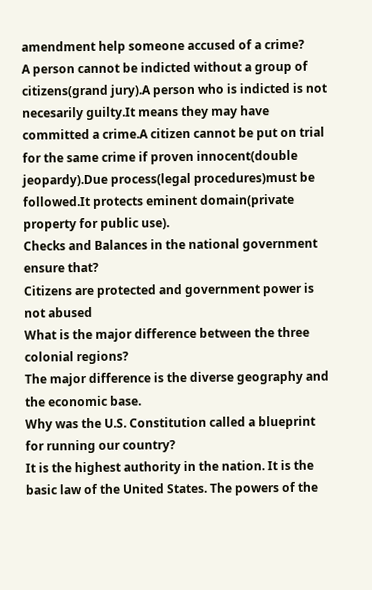amendment help someone accused of a crime?
A person cannot be indicted without a group of citizens(grand jury).A person who is indicted is not necesarily guilty.It means they may have committed a crime.A citizen cannot be put on trial for the same crime if proven innocent(double jeopardy).Due process(legal procedures)must be followed.It protects eminent domain(private property for public use).
Checks and Balances in the national government ensure that?
Citizens are protected and government power is not abused
What is the major difference between the three colonial regions?
The major difference is the diverse geography and the economic base.
Why was the U.S. Constitution called a blueprint for running our country?
It is the highest authority in the nation. It is the basic law of the United States. The powers of the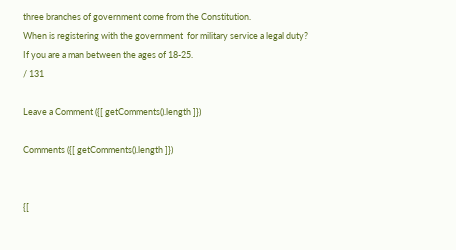three branches of government come from the Constitution.
When is registering with the government  for military service a legal duty?
If you are a man between the ages of 18-25.
/ 131

Leave a Comment ({[ getComments().length ]})

Comments ({[ getComments().length ]})


{[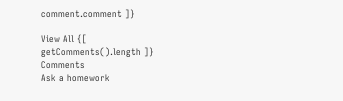comment.comment ]}

View All {[ getComments().length ]} Comments
Ask a homework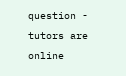question - tutors are online